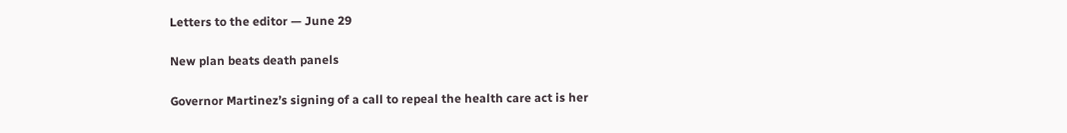Letters to the editor — June 29

New plan beats death panels

Governor Martinez’s signing of a call to repeal the health care act is her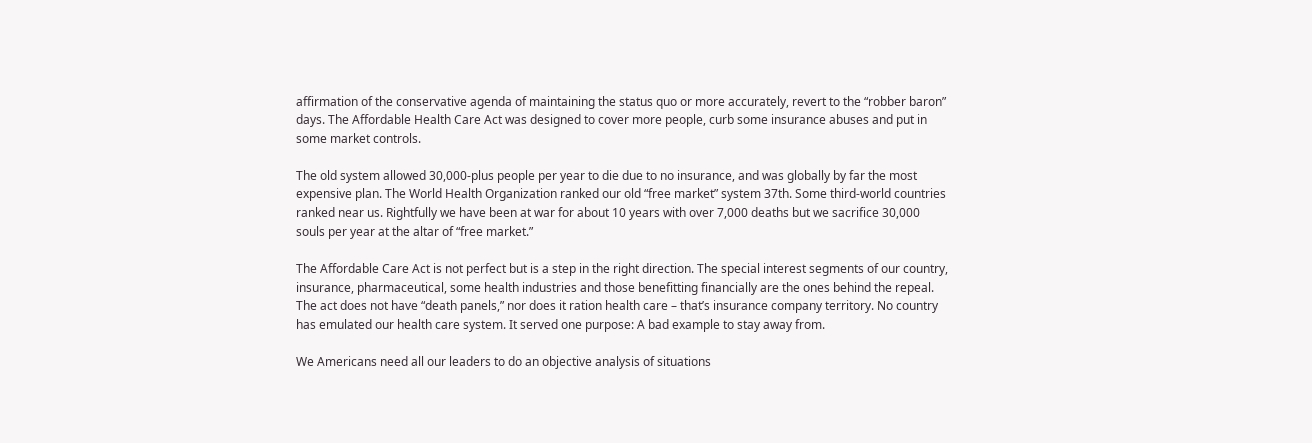affirmation of the conservative agenda of maintaining the status quo or more accurately, revert to the “robber baron” days. The Affordable Health Care Act was designed to cover more people, curb some insurance abuses and put in some market controls.

The old system allowed 30,000-plus people per year to die due to no insurance, and was globally by far the most expensive plan. The World Health Organization ranked our old “free market” system 37th. Some third-world countries ranked near us. Rightfully we have been at war for about 10 years with over 7,000 deaths but we sacrifice 30,000 souls per year at the altar of “free market.”

The Affordable Care Act is not perfect but is a step in the right direction. The special interest segments of our country, insurance, pharmaceutical, some health industries and those benefitting financially are the ones behind the repeal. The act does not have “death panels,” nor does it ration health care – that’s insurance company territory. No country has emulated our health care system. It served one purpose: A bad example to stay away from.

We Americans need all our leaders to do an objective analysis of situations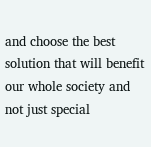and choose the best solution that will benefit our whole society and not just special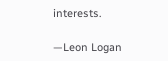interests.

—Leon Logan